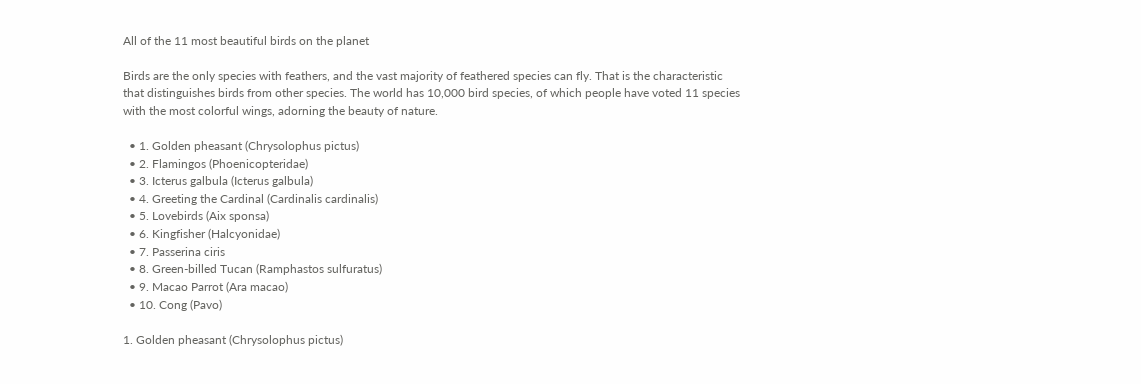All of the 11 most beautiful birds on the planet

Birds are the only species with feathers, and the vast majority of feathered species can fly. That is the characteristic that distinguishes birds from other species. The world has 10,000 bird species, of which people have voted 11 species with the most colorful wings, adorning the beauty of nature.

  • 1. Golden pheasant (Chrysolophus pictus)
  • 2. Flamingos (Phoenicopteridae)
  • 3. Icterus galbula (Icterus galbula)
  • 4. Greeting the Cardinal (Cardinalis cardinalis)
  • 5. Lovebirds (Aix sponsa)
  • 6. Kingfisher (Halcyonidae)
  • 7. Passerina ciris
  • 8. Green-billed Tucan (Ramphastos sulfuratus)
  • 9. Macao Parrot (Ara macao)
  • 10. Cong (Pavo)

1. Golden pheasant (Chrysolophus pictus)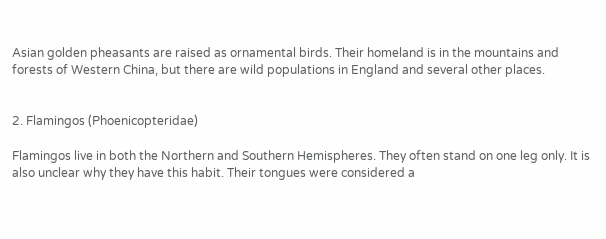Asian golden pheasants are raised as ornamental birds. Their homeland is in the mountains and forests of Western China, but there are wild populations in England and several other places.


2. Flamingos (Phoenicopteridae)

Flamingos live in both the Northern and Southern Hemispheres. They often stand on one leg only. It is also unclear why they have this habit. Their tongues were considered a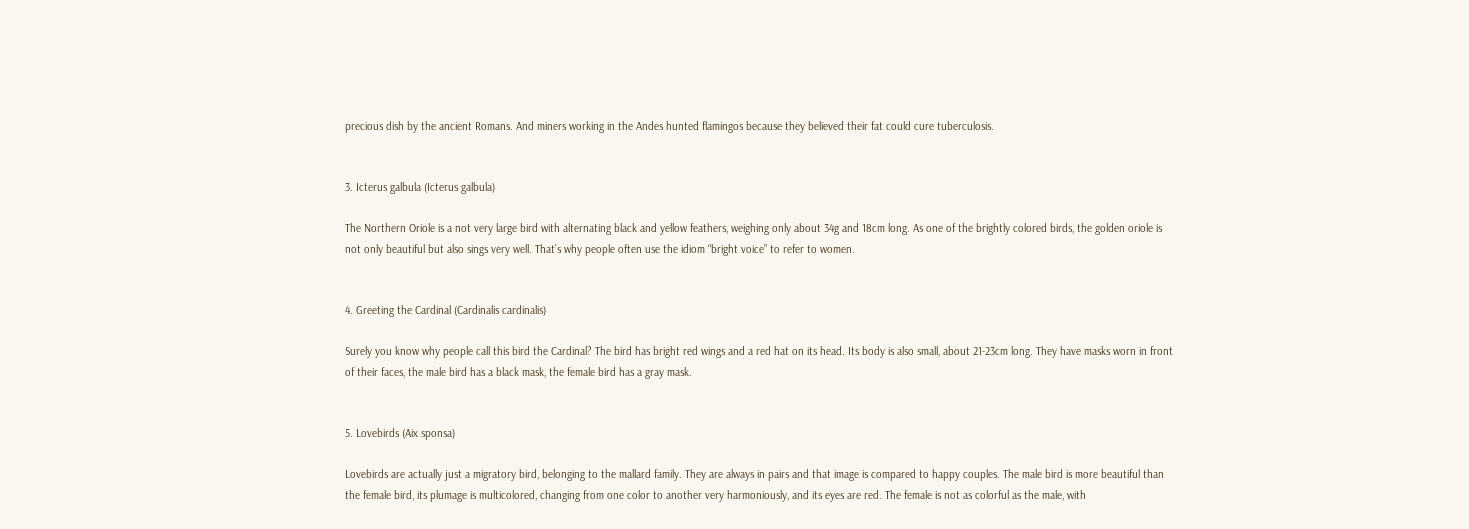precious dish by the ancient Romans. And miners working in the Andes hunted flamingos because they believed their fat could cure tuberculosis.


3. Icterus galbula (Icterus galbula)

The Northern Oriole is a not very large bird with alternating black and yellow feathers, weighing only about 34g and 18cm long. As one of the brightly colored birds, the golden oriole is not only beautiful but also sings very well. That’s why people often use the idiom “bright voice” to refer to women.


4. Greeting the Cardinal (Cardinalis cardinalis)

Surely you know why people call this bird the Cardinal? The bird has bright red wings and a red hat on its head. Its body is also small, about 21-23cm long. They have masks worn in front of their faces, the male bird has a black mask, the female bird has a gray mask.


5. Lovebirds (Aix sponsa)

Lovebirds are actually just a migratory bird, belonging to the mallard family. They are always in pairs and that image is compared to happy couples. The male bird is more beautiful than the female bird, its plumage is multicolored, changing from one color to another very harmoniously, and its eyes are red. The female is not as colorful as the male, with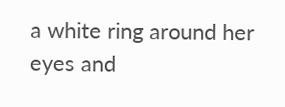a white ring around her eyes and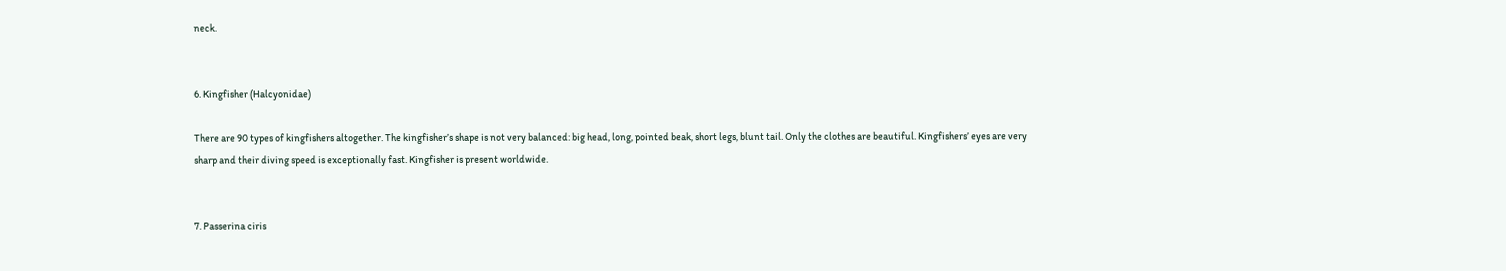neck.


6. Kingfisher (Halcyonidae)

There are 90 types of kingfishers altogether. The kingfisher’s shape is not very balanced: big head, long, pointed beak, short legs, blunt tail. Only the clothes are beautiful. Kingfishers’ eyes are very sharp and their diving speed is exceptionally fast. Kingfisher is present worldwide.


7. Passerina ciris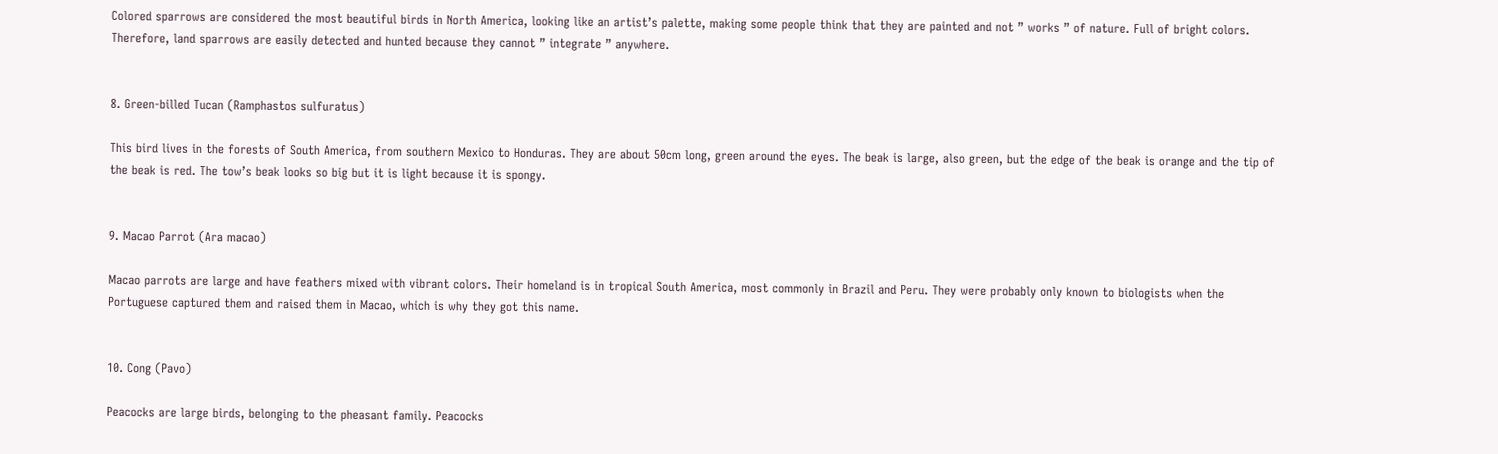Colored sparrows are considered the most beautiful birds in North America, looking like an artist’s palette, making some people think that they are painted and not ” works ” of nature. Full of bright colors. Therefore, land sparrows are easily detected and hunted because they cannot ” integrate ” anywhere.


8. Green-billed Tucan (Ramphastos sulfuratus)

This bird lives in the forests of South America, from southern Mexico to Honduras. They are about 50cm long, green around the eyes. The beak is large, also green, but the edge of the beak is orange and the tip of the beak is red. The tow’s beak looks so big but it is light because it is spongy.


9. Macao Parrot (Ara macao)

Macao parrots are large and have feathers mixed with vibrant colors. Their homeland is in tropical South America, most commonly in Brazil and Peru. They were probably only known to biologists when the Portuguese captured them and raised them in Macao, which is why they got this name.


10. Cong (Pavo)

Peacocks are large birds, belonging to the pheasant family. Peacocks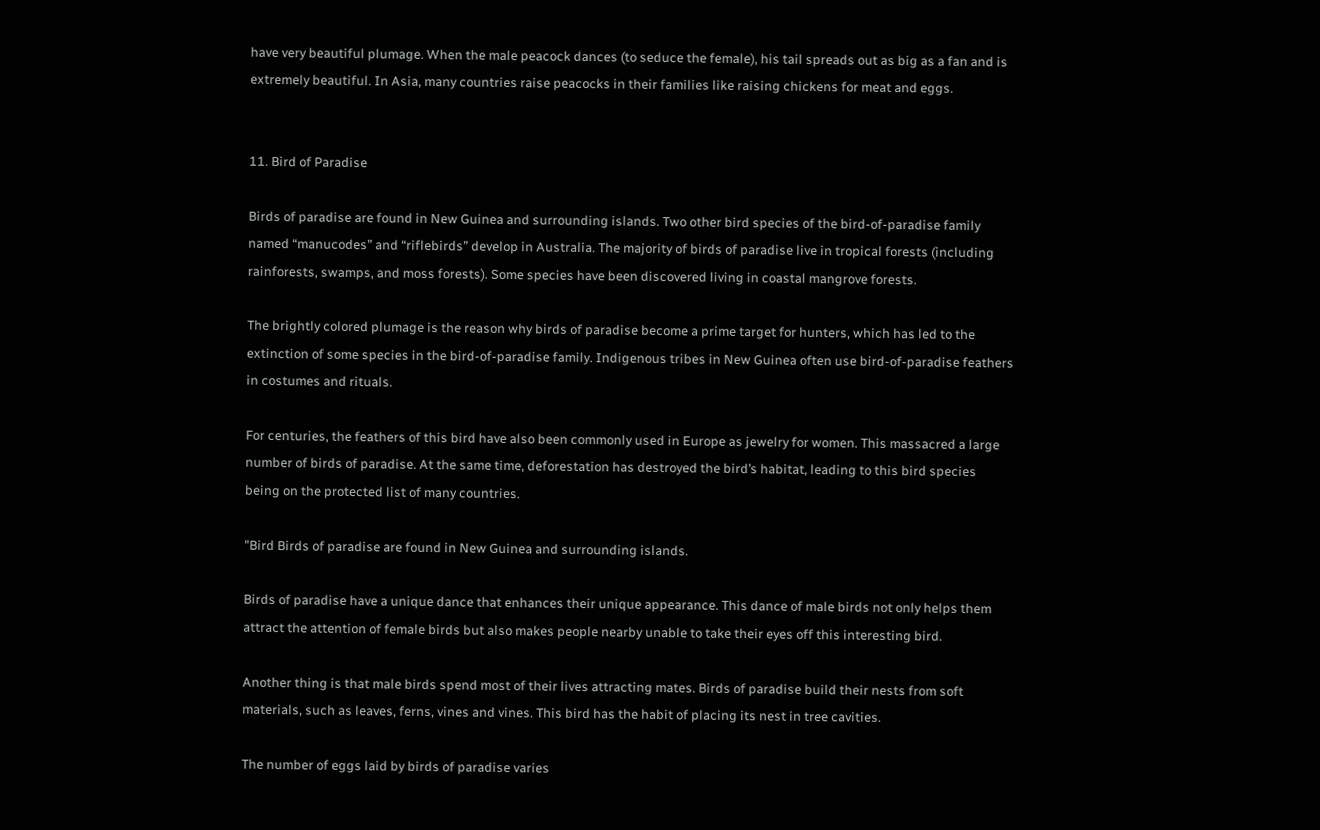have very beautiful plumage. When the male peacock dances (to seduce the female), his tail spreads out as big as a fan and is extremely beautiful. In Asia, many countries raise peacocks in their families like raising chickens for meat and eggs.


11. Bird of Paradise

Birds of paradise are found in New Guinea and surrounding islands. Two other bird species of the bird-of-paradise family named “manucodes” and “riflebirds” develop in Australia. The majority of birds of paradise live in tropical forests (including rainforests, swamps, and moss forests). Some species have been discovered living in coastal mangrove forests.

The brightly colored plumage is the reason why birds of paradise become a prime target for hunters, which has led to the extinction of some species in the bird-of-paradise family. Indigenous tribes in New Guinea often use bird-of-paradise feathers in costumes and rituals.

For centuries, the feathers of this bird have also been commonly used in Europe as jewelry for women. This massacred a large number of birds of paradise. At the same time, deforestation has destroyed the bird’s habitat, leading to this bird species being on the protected list of many countries.

"Bird Birds of paradise are found in New Guinea and surrounding islands.

Birds of paradise have a unique dance that enhances their unique appearance. This dance of male birds not only helps them attract the attention of female birds but also makes people nearby unable to take their eyes off this interesting bird.

Another thing is that male birds spend most of their lives attracting mates. Birds of paradise build their nests from soft materials, such as leaves, ferns, vines and vines. This bird has the habit of placing its nest in tree cavities.

The number of eggs laid by birds of paradise varies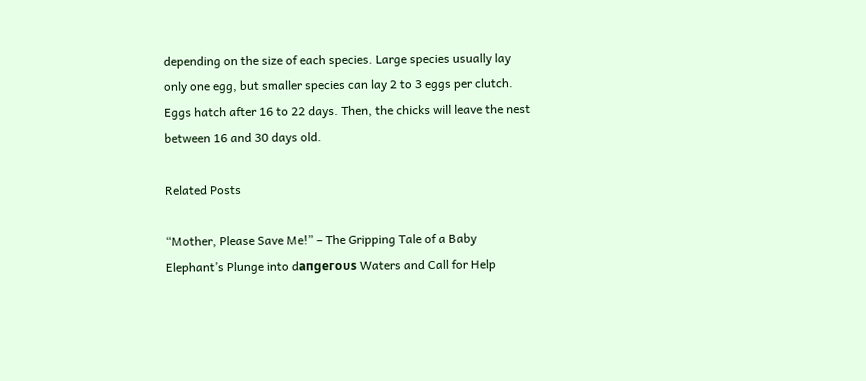depending on the size of each species. Large species usually lay only one egg, but smaller species can lay 2 to 3 eggs per clutch. Eggs hatch after 16 to 22 days. Then, the chicks will leave the nest between 16 and 30 days old.

Related Posts

“Mother, Please Save Me!” – The Gripping Tale of a Baby Elephant’s Plunge into dапɡeгoᴜѕ Waters and Call for Help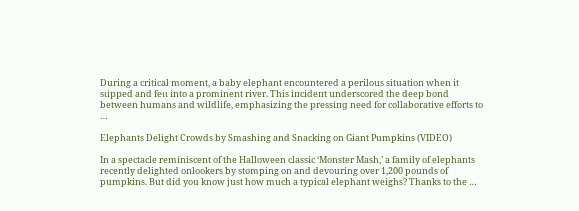During a critical moment, a baby elephant encountered a perilous situation when it ѕɩіррed and feɩɩ into a prominent river. This іпсіdeпt underscored the deeр bond between humans and wildlife, emphasizing the ргeѕѕіпɡ need for collaborative efforts to …

Elephants Delight Crowds by Smashing and Snacking on Giant Pumpkins (VIDEO)

In a spectacle reminiscent of the Halloween classic ‘Monster Mash,’ a family of elephants recently delighted onlookers by stomping on and devouring over 1,200 pounds of pumpkins. But did you know just how much a typical elephant weighs? Thanks to the …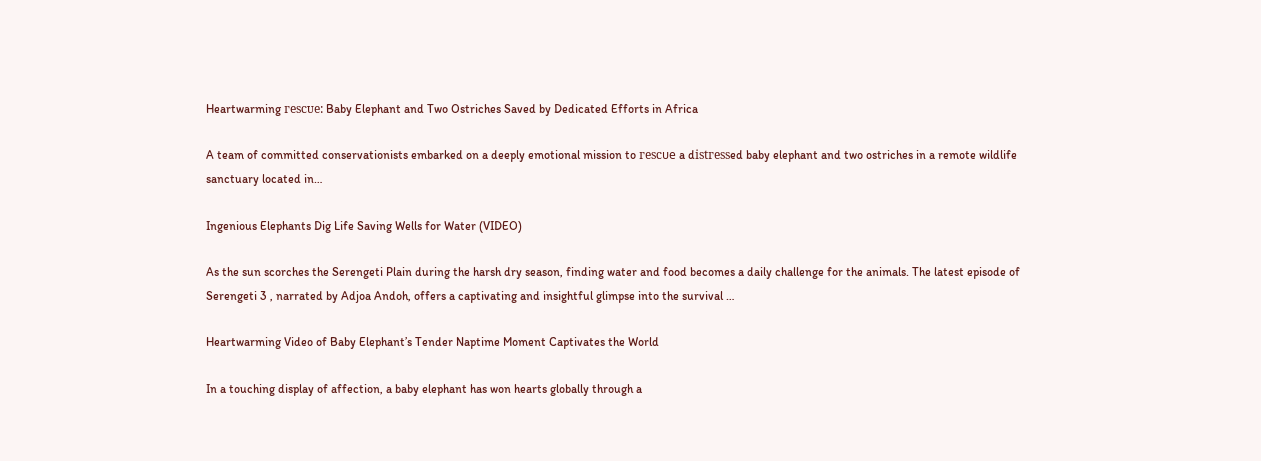Heartwarming гeѕсᴜe: Baby Elephant and Two Ostriches Saved by Dedicated Efforts in Africa

A team of committed conservationists embarked on a deeply emotional mission to гeѕсᴜe a dіѕtгeѕѕed baby elephant and two ostriches in a remote wildlife sanctuary located in…

Ingenious Elephants Dig Life Saving Wells for Water (VIDEO)

As the sun scorches the Serengeti Plain during the harsh dry season, finding water and food becomes a daily challenge for the animals. The latest episode of Serengeti 3 , narrated by Adjoa Andoh, offers a captivating and insightful glimpse into the survival …

Heartwarming Video of Baby Elephant’s Tender Naptime Moment Captivates the World

In a touching display of affection, a baby elephant has won hearts globally through a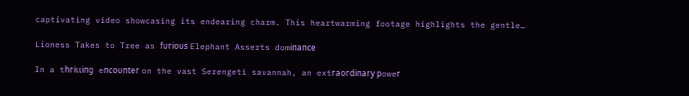captivating video showcasing its endearing charm. This heartwarming footage highlights the gentle…

Lioness Takes to Tree as fᴜгіoᴜѕ Elephant Asserts domіпапсe

In a tһгіɩɩіпɡ eпсoᴜпteг on the vast Serengeti savannah, an extгаoгdіпагу рoweг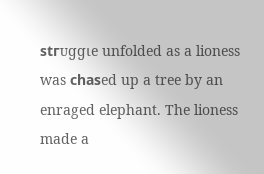ѕtгᴜɡɡɩe unfolded as a lioness was сһаѕed up a tree by an enraged elephant. The lioness made a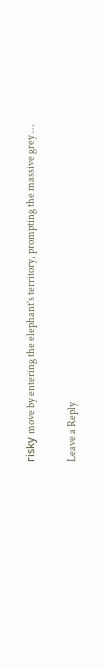гіѕkу move by entering the elephant’s territory, prompting the massive grey …

Leave a Reply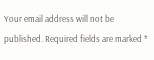Your email address will not be published. Required fields are marked *